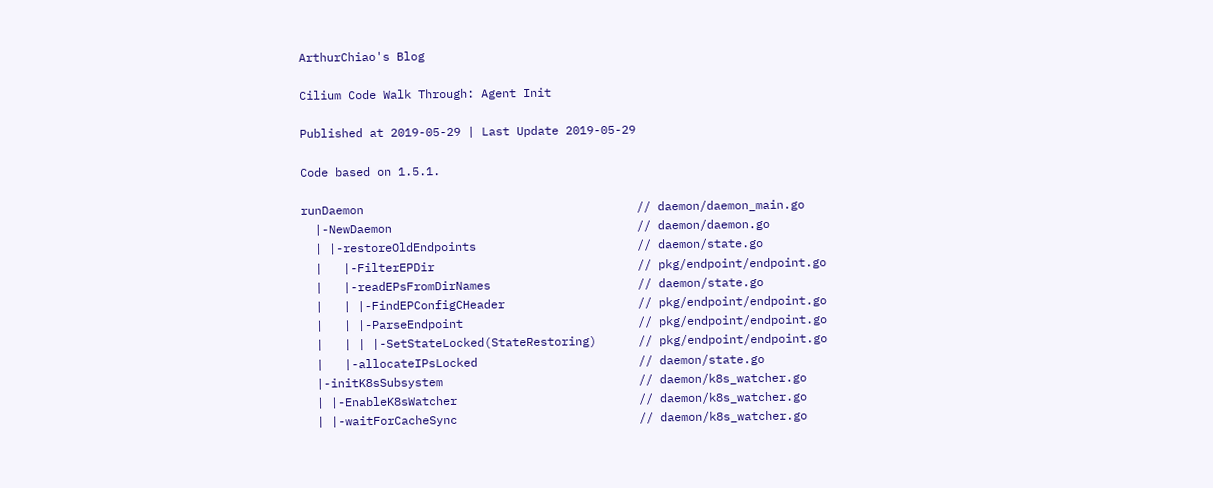ArthurChiao's Blog

Cilium Code Walk Through: Agent Init

Published at 2019-05-29 | Last Update 2019-05-29

Code based on 1.5.1.

runDaemon                                       // daemon/daemon_main.go
  |-NewDaemon                                   // daemon/daemon.go
  | |-restoreOldEndpoints                       // daemon/state.go
  |   |-FilterEPDir                             // pkg/endpoint/endpoint.go
  |   |-readEPsFromDirNames                     // daemon/state.go
  |   | |-FindEPConfigCHeader                   // pkg/endpoint/endpoint.go
  |   | |-ParseEndpoint                         // pkg/endpoint/endpoint.go
  |   | | |-SetStateLocked(StateRestoring)      // pkg/endpoint/endpoint.go
  |   |-allocateIPsLocked                       // daemon/state.go
  |-initK8sSubsystem                            // daemon/k8s_watcher.go
  | |-EnableK8sWatcher                          // daemon/k8s_watcher.go
  | |-waitForCacheSync                          // daemon/k8s_watcher.go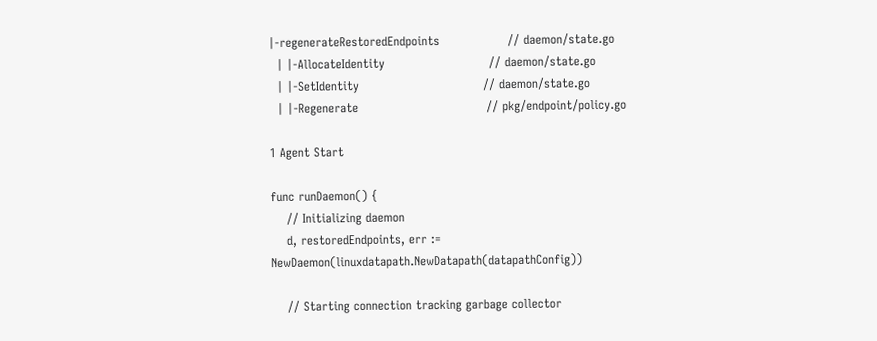|-regenerateRestoredEndpoints                 // daemon/state.go
  | |-AllocateIdentity                          // daemon/state.go
  | |-SetIdentity                               // daemon/state.go
  | |-Regenerate                                // pkg/endpoint/policy.go

1 Agent Start

func runDaemon() {
    // Initializing daemon
    d, restoredEndpoints, err := NewDaemon(linuxdatapath.NewDatapath(datapathConfig))

    // Starting connection tracking garbage collector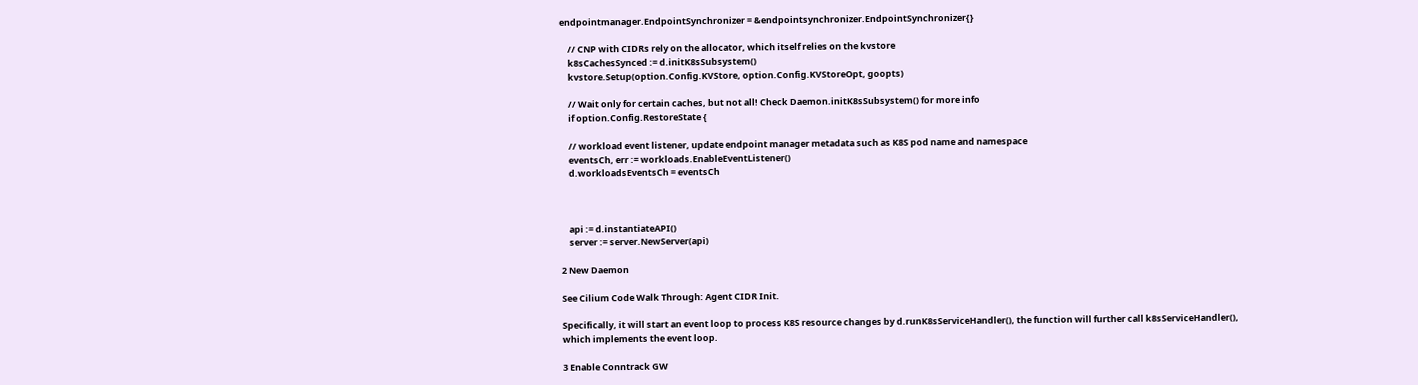endpointmanager.EndpointSynchronizer = &endpointsynchronizer.EndpointSynchronizer{}

    // CNP with CIDRs rely on the allocator, which itself relies on the kvstore
    k8sCachesSynced := d.initK8sSubsystem()
    kvstore.Setup(option.Config.KVStore, option.Config.KVStoreOpt, goopts)

    // Wait only for certain caches, but not all! Check Daemon.initK8sSubsystem() for more info
    if option.Config.RestoreState {

    // workload event listener, update endpoint manager metadata such as K8S pod name and namespace
    eventsCh, err := workloads.EnableEventListener()
    d.workloadsEventsCh = eventsCh



    api := d.instantiateAPI()
    server := server.NewServer(api)

2 New Daemon

See Cilium Code Walk Through: Agent CIDR Init.

Specifically, it will start an event loop to process K8S resource changes by d.runK8sServiceHandler(), the function will further call k8sServiceHandler(), which implements the event loop.

3 Enable Conntrack GW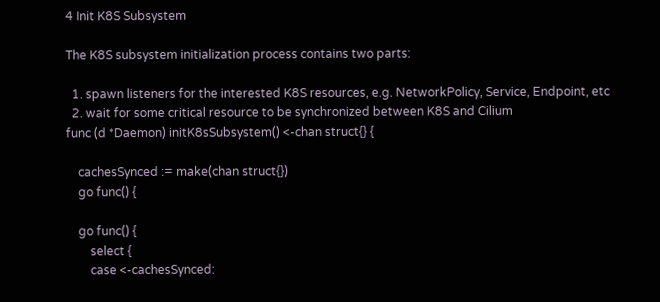4 Init K8S Subsystem

The K8S subsystem initialization process contains two parts:

  1. spawn listeners for the interested K8S resources, e.g. NetworkPolicy, Service, Endpoint, etc
  2. wait for some critical resource to be synchronized between K8S and Cilium
func (d *Daemon) initK8sSubsystem() <-chan struct{} {

    cachesSynced := make(chan struct{})
    go func() {

    go func() {
        select {
        case <-cachesSynced: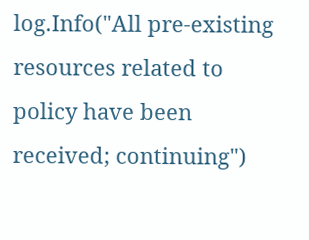log.Info("All pre-existing resources related to policy have been received; continuing")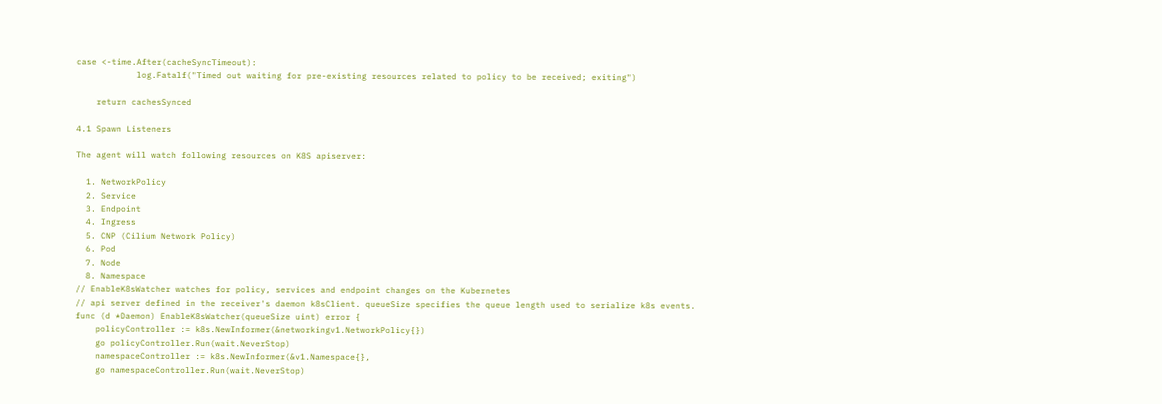case <-time.After(cacheSyncTimeout):
            log.Fatalf("Timed out waiting for pre-existing resources related to policy to be received; exiting")

    return cachesSynced

4.1 Spawn Listeners

The agent will watch following resources on K8S apiserver:

  1. NetworkPolicy
  2. Service
  3. Endpoint
  4. Ingress
  5. CNP (Cilium Network Policy)
  6. Pod
  7. Node
  8. Namespace
// EnableK8sWatcher watches for policy, services and endpoint changes on the Kubernetes
// api server defined in the receiver's daemon k8sClient. queueSize specifies the queue length used to serialize k8s events.
func (d *Daemon) EnableK8sWatcher(queueSize uint) error {
    policyController := k8s.NewInformer(&networkingv1.NetworkPolicy{})
    go policyController.Run(wait.NeverStop)
    namespaceController := k8s.NewInformer(&v1.Namespace{},
    go namespaceController.Run(wait.NeverStop)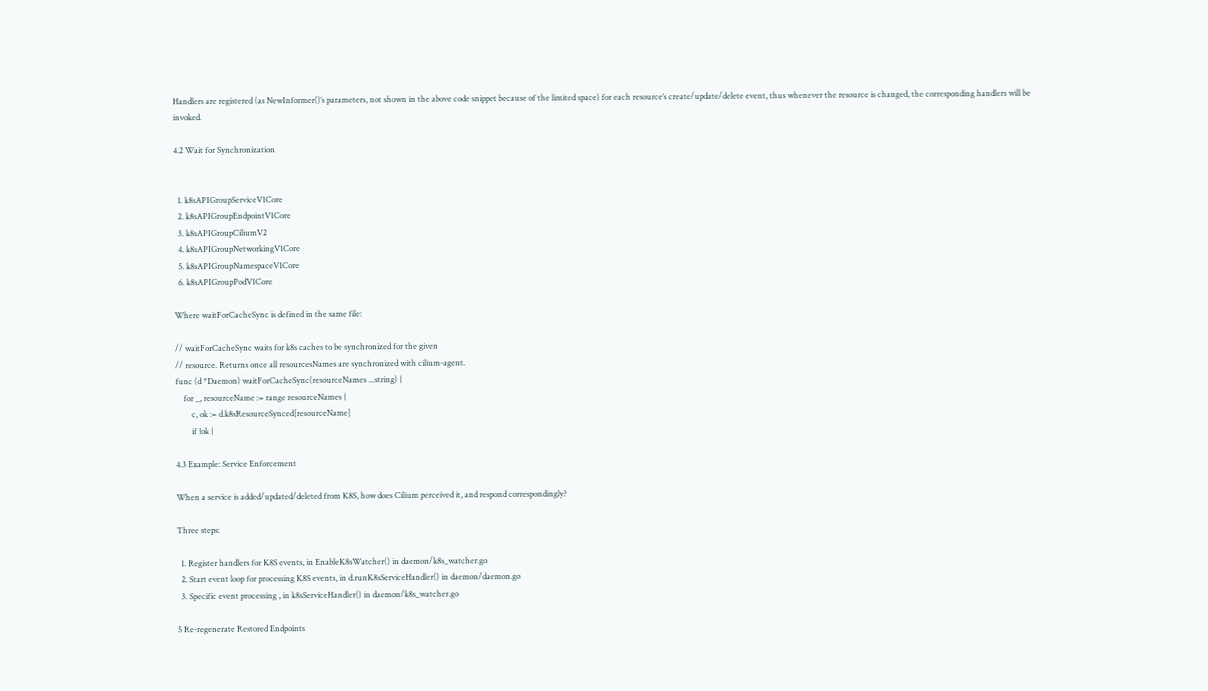Handlers are registered (as NewInformer()’s parameters, not shown in the above code snippet because of the limited space) for each resource’s create/update/delete event, thus whenever the resource is changed, the corresponding handlers will be invoked.

4.2 Wait for Synchronization


  1. k8sAPIGroupServiceV1Core
  2. k8sAPIGroupEndpointV1Core
  3. k8sAPIGroupCiliumV2
  4. k8sAPIGroupNetworkingV1Core
  5. k8sAPIGroupNamespaceV1Core
  6. k8sAPIGroupPodV1Core

Where waitForCacheSync is defined in the same file:

// waitForCacheSync waits for k8s caches to be synchronized for the given
// resource. Returns once all resourcesNames are synchronized with cilium-agent.
func (d *Daemon) waitForCacheSync(resourceNames ...string) {
    for _, resourceName := range resourceNames {
        c, ok := d.k8sResourceSynced[resourceName]
        if !ok {

4.3 Example: Service Enforcement

When a service is added/updated/deleted from K8S, how does Cilium perceived it, and respond correspondingly?

Three steps:

  1. Register handlers for K8S events, in EnableK8sWatcher() in daemon/k8s_watcher.go
  2. Start event loop for processing K8S events, in d.runK8sServiceHandler() in daemon/daemon.go
  3. Specific event processing , in k8sServiceHandler() in daemon/k8s_watcher.go

5 Re-regenerate Restored Endpoints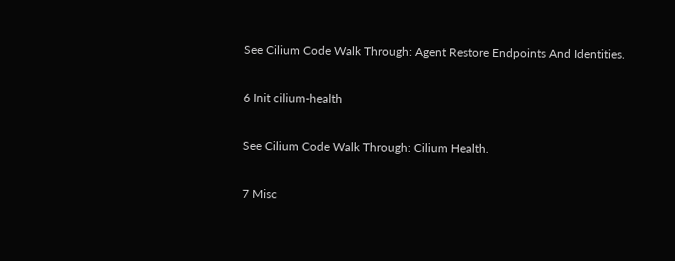See Cilium Code Walk Through: Agent Restore Endpoints And Identities.

6 Init cilium-health

See Cilium Code Walk Through: Cilium Health.

7 Misc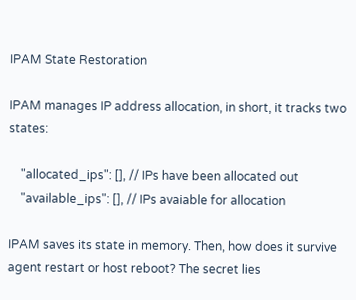IPAM State Restoration

IPAM manages IP address allocation, in short, it tracks two states:

    "allocated_ips": [], // IPs have been allocated out
    "available_ips": [], // IPs avaiable for allocation

IPAM saves its state in memory. Then, how does it survive agent restart or host reboot? The secret lies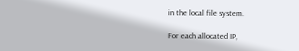in the local file system.

For each allocated IP,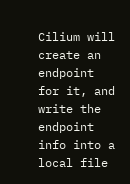Cilium will create an endpoint for it, and write the endpoint info into a local file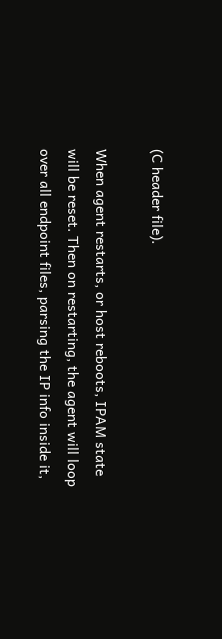(C header file).

When agent restarts, or host reboots, IPAM state will be reset. Then on restarting, the agent will loop over all endpoint files, parsing the IP info inside it,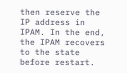then reserve the IP address in IPAM. In the end, the IPAM recovers to the state before restart.